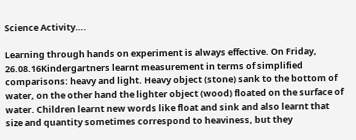Science Activity….

Learning through hands on experiment is always effective. On Friday, 26.08.16Kindergartners learnt measurement in terms of simplified comparisons: heavy and light. Heavy object (stone) sank to the bottom of water, on the other hand the lighter object (wood) floated on the surface of water. Children learnt new words like float and sink and also learnt that size and quantity sometimes correspond to heaviness, but they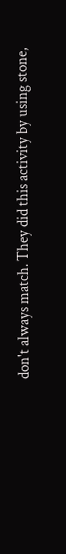don't always match. They did this activity by using stone,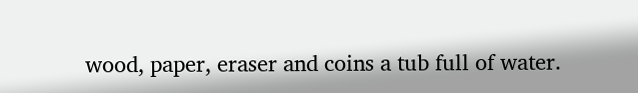wood, paper, eraser and coins a tub full of water.